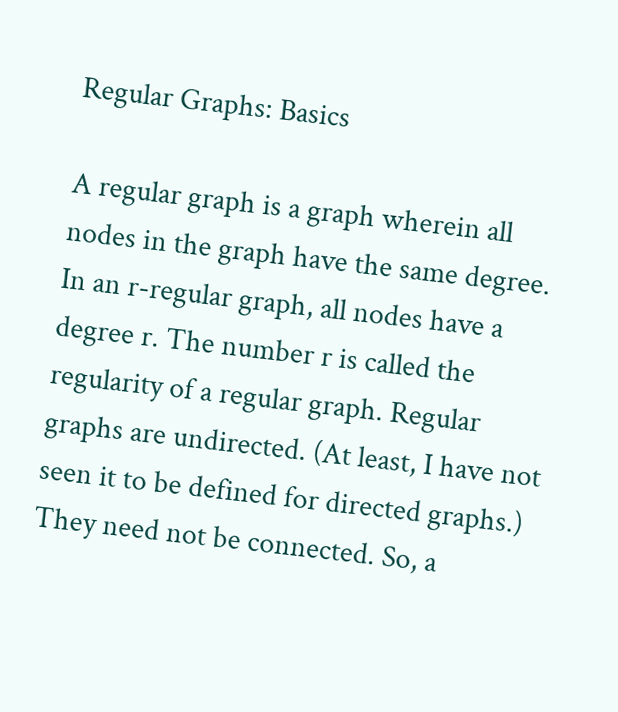Regular Graphs: Basics

A regular graph is a graph wherein all nodes in the graph have the same degree. In an r-regular graph, all nodes have a degree r. The number r is called the regularity of a regular graph. Regular graphs are undirected. (At least, I have not seen it to be defined for directed graphs.) They need not be connected. So, a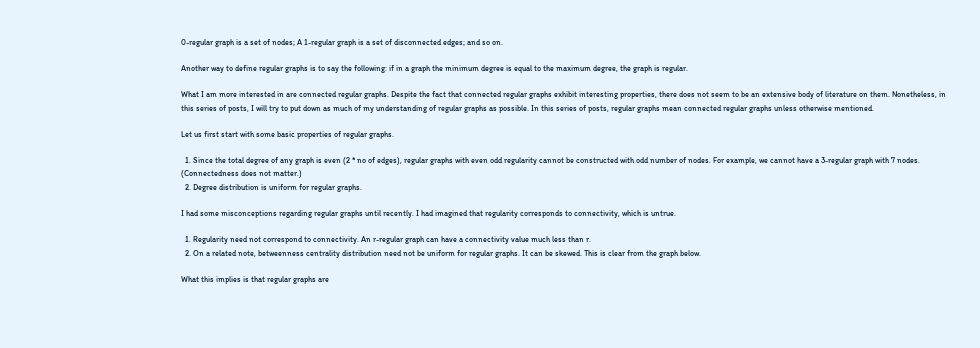0-regular graph is a set of nodes; A 1-regular graph is a set of disconnected edges; and so on.

Another way to define regular graphs is to say the following: if in a graph the minimum degree is equal to the maximum degree, the graph is regular.

What I am more interested in are connected regular graphs. Despite the fact that connected regular graphs exhibit interesting properties, there does not seem to be an extensive body of literature on them. Nonetheless, in this series of posts, I will try to put down as much of my understanding of regular graphs as possible. In this series of posts, regular graphs mean connected regular graphs unless otherwise mentioned.

Let us first start with some basic properties of regular graphs.

  1. Since the total degree of any graph is even (2 * no of edges), regular graphs with even odd regularity cannot be constructed with odd number of nodes. For example, we cannot have a 3-regular graph with 7 nodes. (Connectedness does not matter.)
  2. Degree distribution is uniform for regular graphs.

I had some misconceptions regarding regular graphs until recently. I had imagined that regularity corresponds to connectivity, which is untrue.

  1. Regularity need not correspond to connectivity. An r-regular graph can have a connectivity value much less than r.
  2. On a related note, betweenness centrality distribution need not be uniform for regular graphs. It can be skewed. This is clear from the graph below.

What this implies is that regular graphs are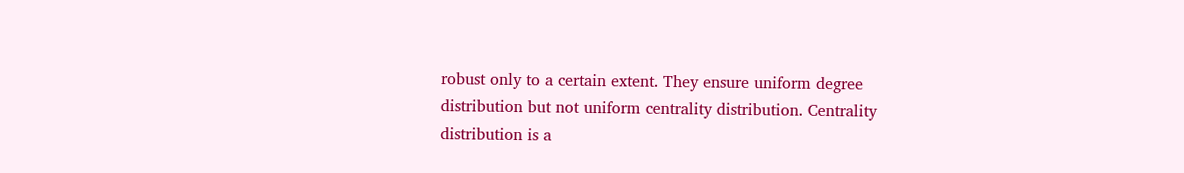robust only to a certain extent. They ensure uniform degree distribution but not uniform centrality distribution. Centrality distribution is a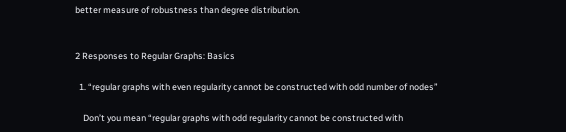better measure of robustness than degree distribution.


2 Responses to Regular Graphs: Basics

  1. “regular graphs with even regularity cannot be constructed with odd number of nodes”

    Don’t you mean “regular graphs with odd regularity cannot be constructed with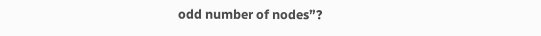odd number of nodes”?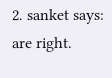2. sanket says: are right.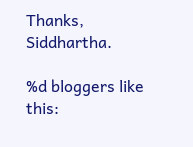Thanks, Siddhartha.

%d bloggers like this: